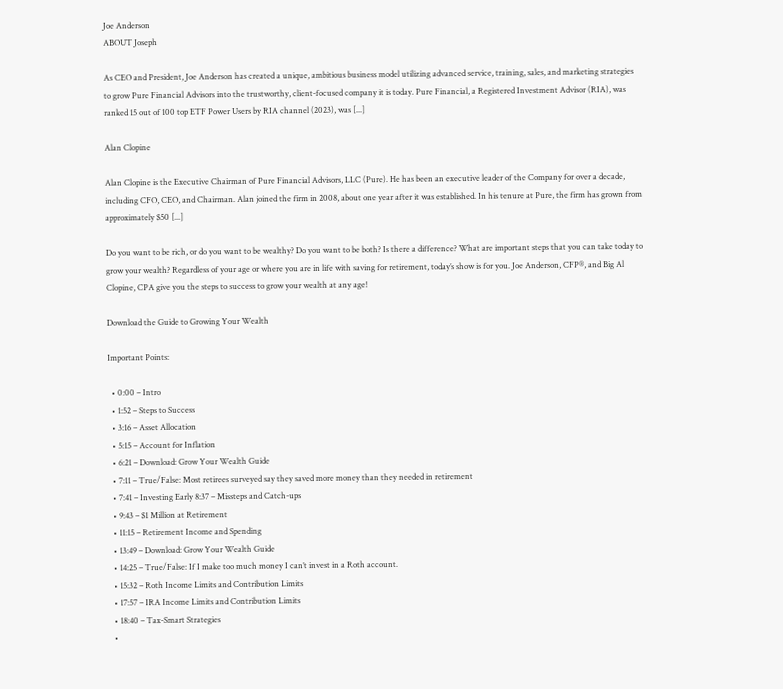Joe Anderson
ABOUT Joseph

As CEO and President, Joe Anderson has created a unique, ambitious business model utilizing advanced service, training, sales, and marketing strategies to grow Pure Financial Advisors into the trustworthy, client-focused company it is today. Pure Financial, a Registered Investment Advisor (RIA), was ranked 15 out of 100 top ETF Power Users by RIA channel (2023), was [...]

Alan Clopine

Alan Clopine is the Executive Chairman of Pure Financial Advisors, LLC (Pure). He has been an executive leader of the Company for over a decade, including CFO, CEO, and Chairman. Alan joined the firm in 2008, about one year after it was established. In his tenure at Pure, the firm has grown from approximately $50 [...]

Do you want to be rich, or do you want to be wealthy? Do you want to be both? Is there a difference? What are important steps that you can take today to grow your wealth? Regardless of your age or where you are in life with saving for retirement, today’s show is for you. Joe Anderson, CFP®, and Big Al Clopine, CPA give you the steps to success to grow your wealth at any age!

Download the Guide to Growing Your Wealth

Important Points:

  • 0:00 – Intro
  • 1:52 – Steps to Success
  • 3:16 – Asset Allocation
  • 5:15 – Account for Inflation
  • 6:21 – Download: Grow Your Wealth Guide
  • 7:11 – True/False: Most retirees surveyed say they saved more money than they needed in retirement
  • 7:41 – Investing Early 8:37 – Missteps and Catch-ups
  • 9:43 – $1 Million at Retirement
  • 11:15 – Retirement Income and Spending
  • 13:49 – Download: Grow Your Wealth Guide
  • 14:25 – True/False: If I make too much money I can’t invest in a Roth account.
  • 15:32 – Roth Income Limits and Contribution Limits
  • 17:57 – IRA Income Limits and Contribution Limits
  • 18:40 – Tax-Smart Strategies
  •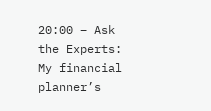20:00 – Ask the Experts: My financial planner’s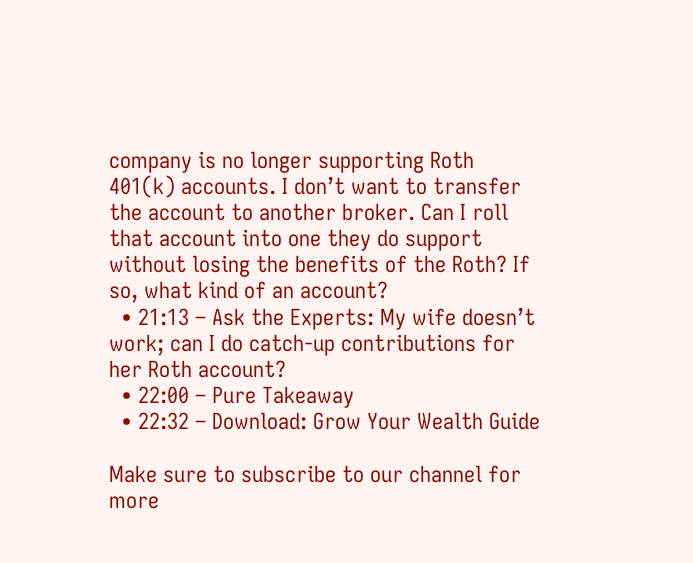company is no longer supporting Roth 401(k) accounts. I don’t want to transfer the account to another broker. Can I roll that account into one they do support without losing the benefits of the Roth? If so, what kind of an account?
  • 21:13 – Ask the Experts: My wife doesn’t work; can I do catch-up contributions for her Roth account?
  • 22:00 – Pure Takeaway
  • 22:32 – Download: Grow Your Wealth Guide

Make sure to subscribe to our channel for more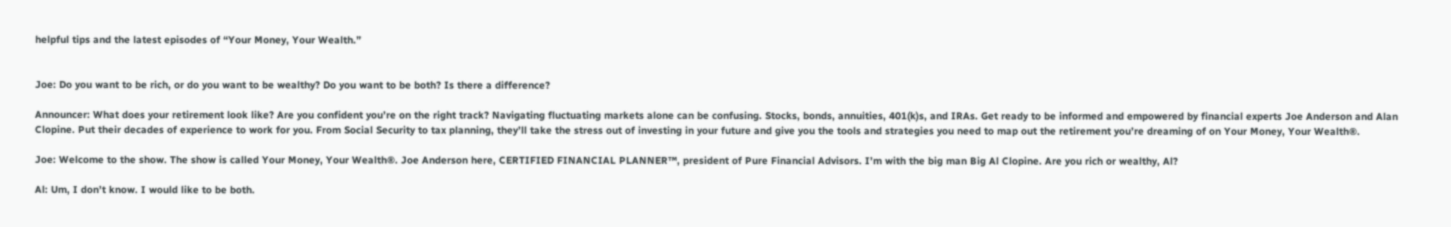helpful tips and the latest episodes of “Your Money, Your Wealth.”


Joe: Do you want to be rich, or do you want to be wealthy? Do you want to be both? Is there a difference?

Announcer: What does your retirement look like? Are you confident you’re on the right track? Navigating fluctuating markets alone can be confusing. Stocks, bonds, annuities, 401(k)s, and IRAs. Get ready to be informed and empowered by financial experts Joe Anderson and Alan Clopine. Put their decades of experience to work for you. From Social Security to tax planning, they’ll take the stress out of investing in your future and give you the tools and strategies you need to map out the retirement you’re dreaming of on Your Money, Your Wealth®.

Joe: Welcome to the show. The show is called Your Money, Your Wealth®. Joe Anderson here, CERTIFIED FINANCIAL PLANNER™, president of Pure Financial Advisors. I’m with the big man Big Al Clopine. Are you rich or wealthy, Al?

Al: Um, I don’t know. I would like to be both.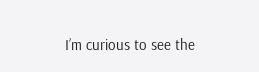I’m curious to see the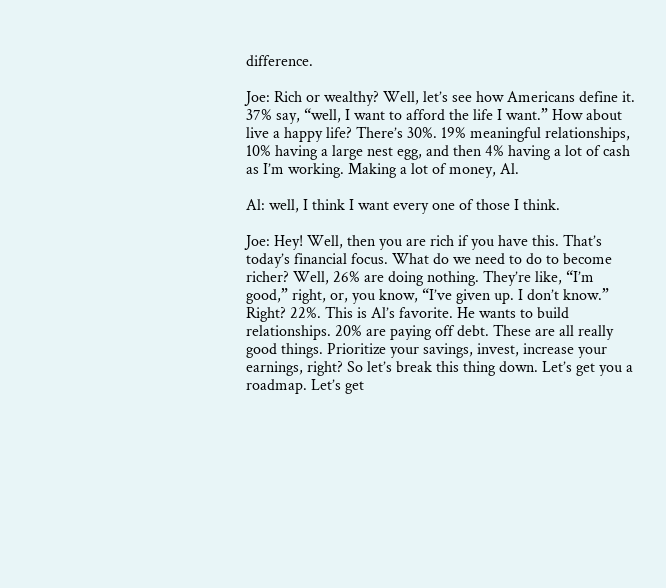difference.

Joe: Rich or wealthy? Well, let’s see how Americans define it. 37% say, “well, I want to afford the life I want.” How about live a happy life? There’s 30%. 19% meaningful relationships, 10% having a large nest egg, and then 4% having a lot of cash as I’m working. Making a lot of money, Al.

Al: well, I think I want every one of those I think.

Joe: Hey! Well, then you are rich if you have this. That’s today’s financial focus. What do we need to do to become richer? Well, 26% are doing nothing. They’re like, “I’m good,” right, or, you know, “I’ve given up. I don’t know.” Right? 22%. This is Al’s favorite. He wants to build relationships. 20% are paying off debt. These are all really good things. Prioritize your savings, invest, increase your earnings, right? So let’s break this thing down. Let’s get you a roadmap. Let’s get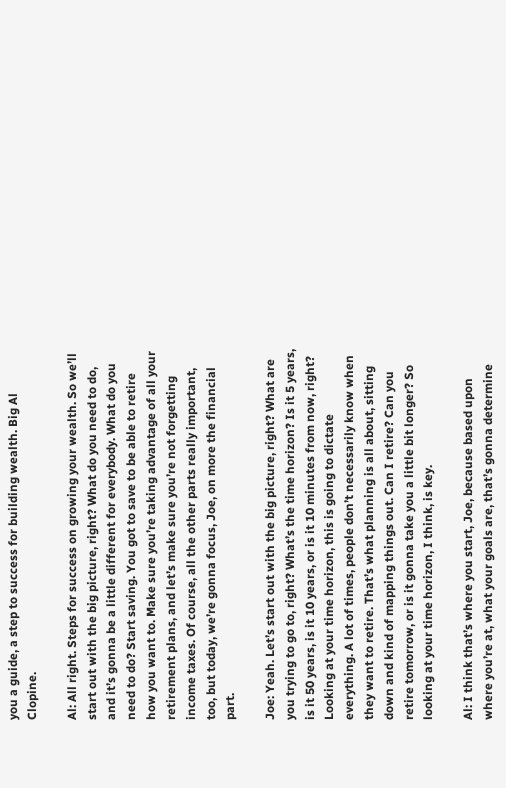you a guide, a step to success for building wealth. Big Al Clopine.

Al: All right. Steps for success on growing your wealth. So we’ll start out with the big picture, right? What do you need to do, and it’s gonna be a little different for everybody. What do you need to do? Start saving. You got to save to be able to retire how you want to. Make sure you’re taking advantage of all your retirement plans, and let’s make sure you’re not forgetting income taxes. Of course, all the other parts really important, too, but today, we’re gonna focus, Joe, on more the financial part.

Joe: Yeah. Let’s start out with the big picture, right? What are you trying to go to, right? What’s the time horizon? Is it 5 years, is it 50 years, is it 10 years, or is it 10 minutes from now, right? Looking at your time horizon, this is going to dictate everything. A lot of times, people don’t necessarily know when they want to retire. That’s what planning is all about, sitting down and kind of mapping things out. Can I retire? Can you retire tomorrow, or is it gonna take you a little bit longer? So looking at your time horizon, I think, is key.

Al: I think that’s where you start, Joe, because based upon where you’re at, what your goals are, that’s gonna determine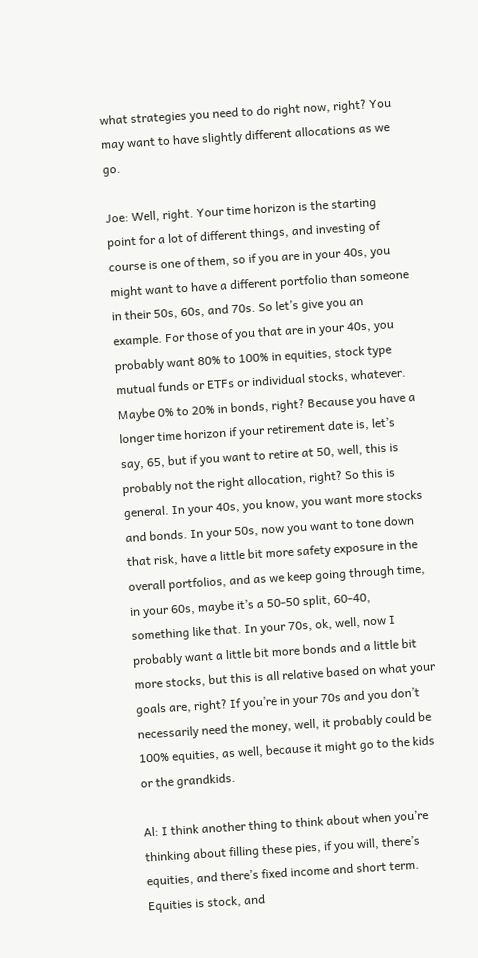what strategies you need to do right now, right? You may want to have slightly different allocations as we go.

Joe: Well, right. Your time horizon is the starting point for a lot of different things, and investing of course is one of them, so if you are in your 40s, you might want to have a different portfolio than someone in their 50s, 60s, and 70s. So let’s give you an example. For those of you that are in your 40s, you probably want 80% to 100% in equities, stock type mutual funds or ETFs or individual stocks, whatever. Maybe 0% to 20% in bonds, right? Because you have a longer time horizon if your retirement date is, let’s say, 65, but if you want to retire at 50, well, this is probably not the right allocation, right? So this is general. In your 40s, you know, you want more stocks and bonds. In your 50s, now you want to tone down that risk, have a little bit more safety exposure in the overall portfolios, and as we keep going through time, in your 60s, maybe it’s a 50-50 split, 60-40, something like that. In your 70s, ok, well, now I probably want a little bit more bonds and a little bit more stocks, but this is all relative based on what your goals are, right? If you’re in your 70s and you don’t necessarily need the money, well, it probably could be 100% equities, as well, because it might go to the kids or the grandkids.

Al: I think another thing to think about when you’re thinking about filling these pies, if you will, there’s equities, and there’s fixed income and short term. Equities is stock, and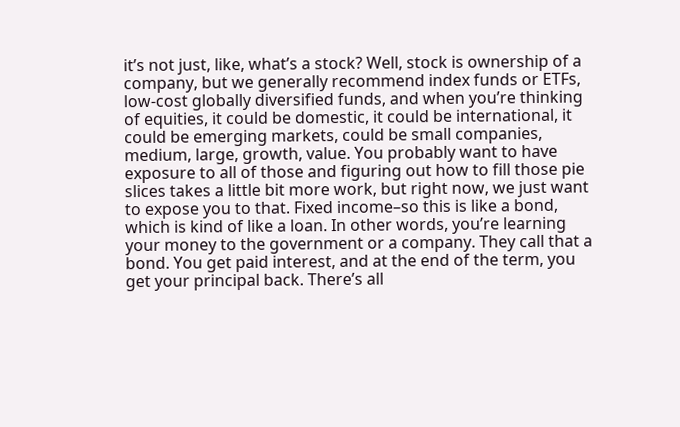it’s not just, like, what’s a stock? Well, stock is ownership of a company, but we generally recommend index funds or ETFs, low-cost globally diversified funds, and when you’re thinking of equities, it could be domestic, it could be international, it could be emerging markets, could be small companies, medium, large, growth, value. You probably want to have exposure to all of those and figuring out how to fill those pie slices takes a little bit more work, but right now, we just want to expose you to that. Fixed income–so this is like a bond, which is kind of like a loan. In other words, you’re learning your money to the government or a company. They call that a bond. You get paid interest, and at the end of the term, you get your principal back. There’s all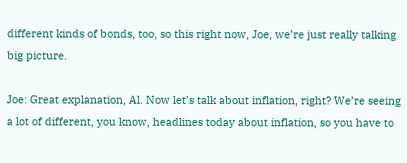different kinds of bonds, too, so this right now, Joe, we’re just really talking big picture.

Joe: Great explanation, Al. Now let’s talk about inflation, right? We’re seeing a lot of different, you know, headlines today about inflation, so you have to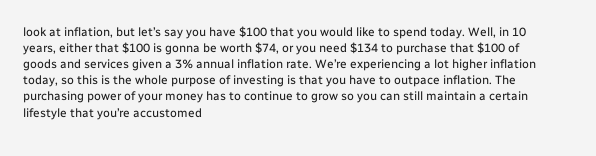look at inflation, but let’s say you have $100 that you would like to spend today. Well, in 10 years, either that $100 is gonna be worth $74, or you need $134 to purchase that $100 of goods and services given a 3% annual inflation rate. We’re experiencing a lot higher inflation today, so this is the whole purpose of investing is that you have to outpace inflation. The purchasing power of your money has to continue to grow so you can still maintain a certain lifestyle that you’re accustomed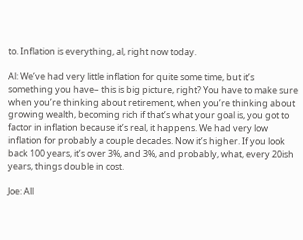to. Inflation is everything, al, right now today.

Al: We’ve had very little inflation for quite some time, but it’s something you have– this is big picture, right? You have to make sure when you’re thinking about retirement, when you’re thinking about growing wealth, becoming rich if that’s what your goal is, you got to factor in inflation because it’s real, it happens. We had very low inflation for probably a couple decades. Now it’s higher. If you look back 100 years, it’s over 3%, and 3%, and probably, what, every 20ish years, things double in cost.

Joe: All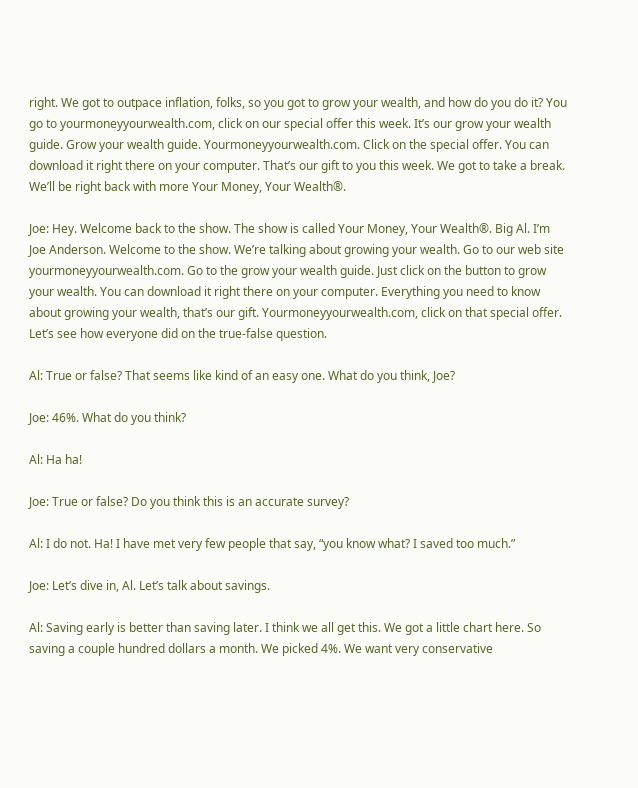right. We got to outpace inflation, folks, so you got to grow your wealth, and how do you do it? You go to yourmoneyyourwealth.com, click on our special offer this week. It’s our grow your wealth guide. Grow your wealth guide. Yourmoneyyourwealth.com. Click on the special offer. You can download it right there on your computer. That’s our gift to you this week. We got to take a break. We’ll be right back with more Your Money, Your Wealth®.

Joe: Hey. Welcome back to the show. The show is called Your Money, Your Wealth®. Big Al. I’m Joe Anderson. Welcome to the show. We’re talking about growing your wealth. Go to our web site yourmoneyyourwealth.com. Go to the grow your wealth guide. Just click on the button to grow your wealth. You can download it right there on your computer. Everything you need to know about growing your wealth, that’s our gift. Yourmoneyyourwealth.com, click on that special offer. Let’s see how everyone did on the true-false question.

Al: True or false? That seems like kind of an easy one. What do you think, Joe?

Joe: 46%. What do you think?

Al: Ha ha!

Joe: True or false? Do you think this is an accurate survey?

Al: I do not. Ha! I have met very few people that say, “you know what? I saved too much.”

Joe: Let’s dive in, Al. Let’s talk about savings.

Al: Saving early is better than saving later. I think we all get this. We got a little chart here. So saving a couple hundred dollars a month. We picked 4%. We want very conservative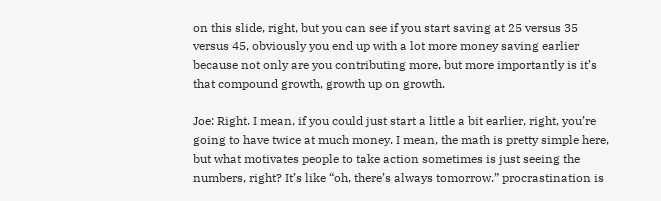on this slide, right, but you can see if you start saving at 25 versus 35 versus 45, obviously you end up with a lot more money saving earlier because not only are you contributing more, but more importantly is it’s that compound growth, growth up on growth.

Joe: Right. I mean, if you could just start a little a bit earlier, right, you’re going to have twice at much money. I mean, the math is pretty simple here, but what motivates people to take action sometimes is just seeing the numbers, right? It’s like “oh, there’s always tomorrow.” procrastination is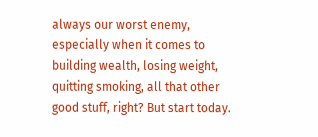always our worst enemy, especially when it comes to building wealth, losing weight, quitting smoking, all that other good stuff, right? But start today.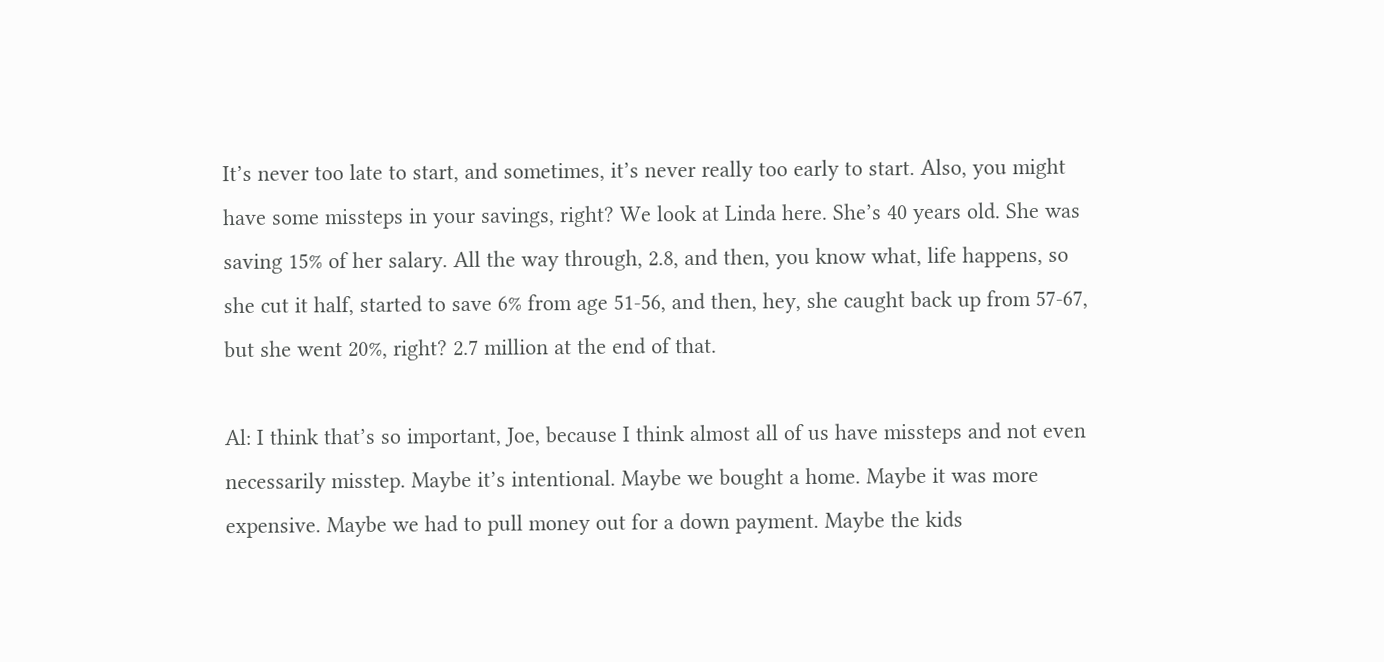It’s never too late to start, and sometimes, it’s never really too early to start. Also, you might have some missteps in your savings, right? We look at Linda here. She’s 40 years old. She was saving 15% of her salary. All the way through, 2.8, and then, you know what, life happens, so she cut it half, started to save 6% from age 51-56, and then, hey, she caught back up from 57-67, but she went 20%, right? 2.7 million at the end of that.

Al: I think that’s so important, Joe, because I think almost all of us have missteps and not even necessarily misstep. Maybe it’s intentional. Maybe we bought a home. Maybe it was more expensive. Maybe we had to pull money out for a down payment. Maybe the kids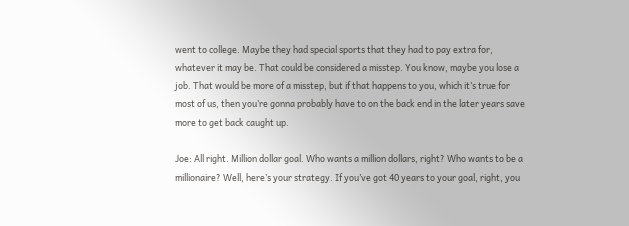went to college. Maybe they had special sports that they had to pay extra for, whatever it may be. That could be considered a misstep. You know, maybe you lose a job. That would be more of a misstep, but if that happens to you, which it’s true for most of us, then you’re gonna probably have to on the back end in the later years save more to get back caught up.

Joe: All right. Million dollar goal. Who wants a million dollars, right? Who wants to be a millionaire? Well, here’s your strategy. If you’ve got 40 years to your goal, right, you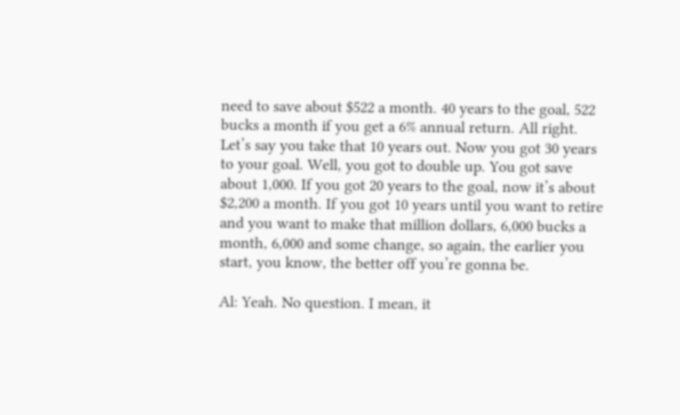need to save about $522 a month. 40 years to the goal, 522 bucks a month if you get a 6% annual return. All right. Let’s say you take that 10 years out. Now you got 30 years to your goal. Well, you got to double up. You got save about 1,000. If you got 20 years to the goal, now it’s about $2,200 a month. If you got 10 years until you want to retire and you want to make that million dollars, 6,000 bucks a month, 6,000 and some change, so again, the earlier you start, you know, the better off you’re gonna be.

Al: Yeah. No question. I mean, it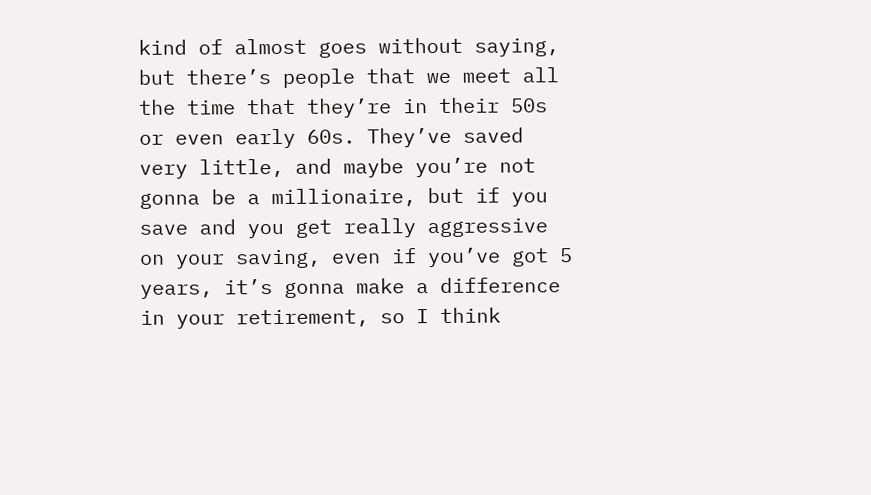kind of almost goes without saying, but there’s people that we meet all the time that they’re in their 50s or even early 60s. They’ve saved very little, and maybe you’re not gonna be a millionaire, but if you save and you get really aggressive on your saving, even if you’ve got 5 years, it’s gonna make a difference in your retirement, so I think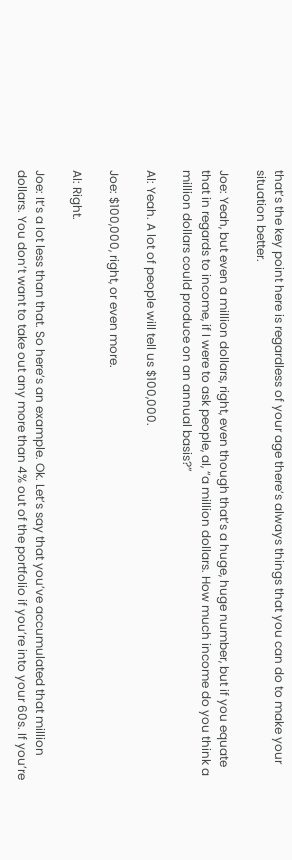that’s the key point here is regardless of your age there’s always things that you can do to make your situation better.

Joe: Yeah, but even a million dollars, right, even though that’s a huge, huge number, but if you equate that in regards to income, if I were to ask people, al, “a million dollars. How much income do you think a million dollars could produce on an annual basis?”

Al: Yeah. A lot of people will tell us $100,000.

Joe: $100,000, right, or even more.

Al: Right.

Joe: It’s a lot less than that. So here’s an example. Ok. Let’s say that you’ve accumulated that million dollars. You don’t want to take out any more than 4% out of the portfolio if you’re into your 60s. If you’re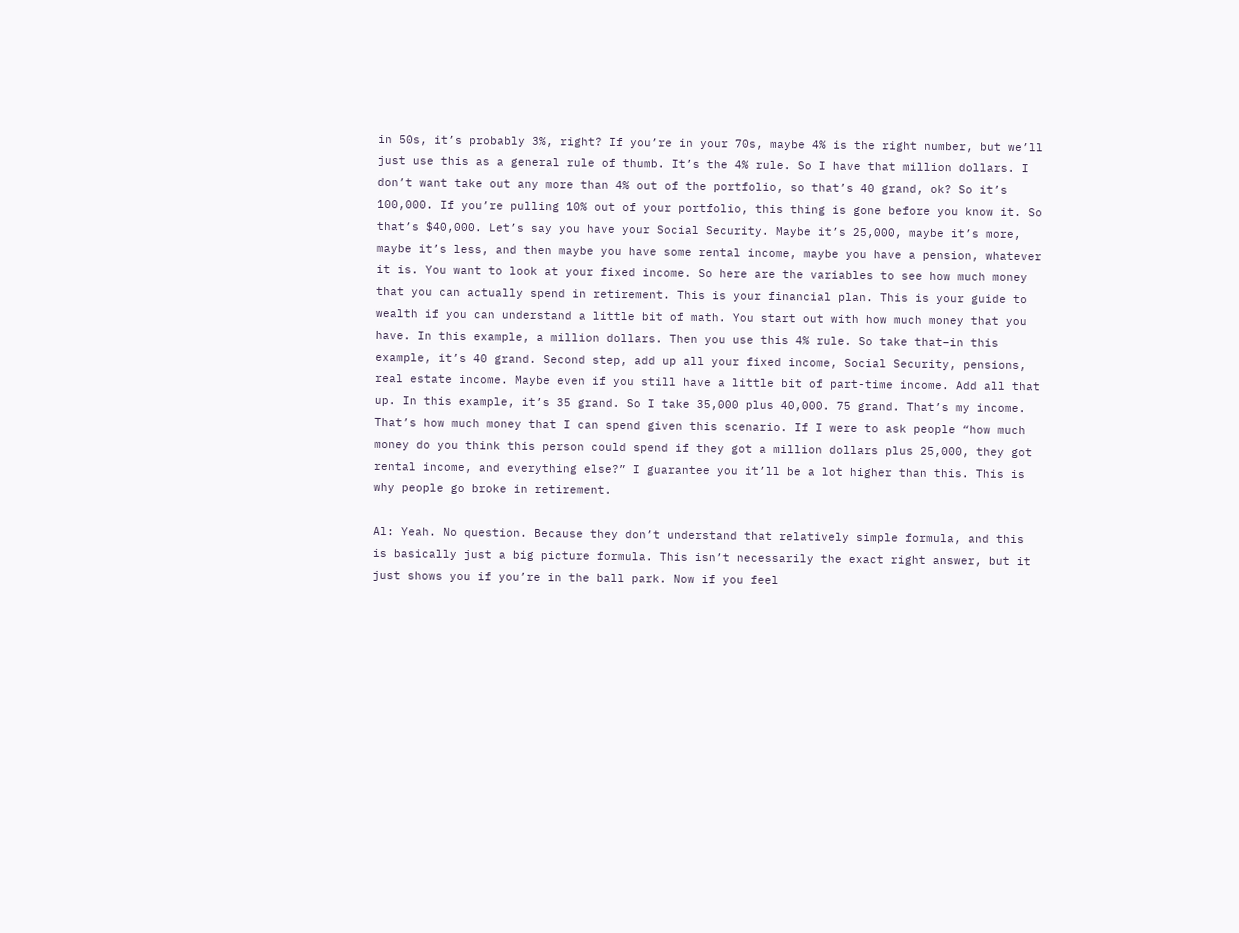in 50s, it’s probably 3%, right? If you’re in your 70s, maybe 4% is the right number, but we’ll just use this as a general rule of thumb. It’s the 4% rule. So I have that million dollars. I don’t want take out any more than 4% out of the portfolio, so that’s 40 grand, ok? So it’s 100,000. If you’re pulling 10% out of your portfolio, this thing is gone before you know it. So that’s $40,000. Let’s say you have your Social Security. Maybe it’s 25,000, maybe it’s more, maybe it’s less, and then maybe you have some rental income, maybe you have a pension, whatever it is. You want to look at your fixed income. So here are the variables to see how much money that you can actually spend in retirement. This is your financial plan. This is your guide to wealth if you can understand a little bit of math. You start out with how much money that you have. In this example, a million dollars. Then you use this 4% rule. So take that–in this example, it’s 40 grand. Second step, add up all your fixed income, Social Security, pensions, real estate income. Maybe even if you still have a little bit of part-time income. Add all that up. In this example, it’s 35 grand. So I take 35,000 plus 40,000. 75 grand. That’s my income. That’s how much money that I can spend given this scenario. If I were to ask people “how much money do you think this person could spend if they got a million dollars plus 25,000, they got rental income, and everything else?” I guarantee you it’ll be a lot higher than this. This is why people go broke in retirement.

Al: Yeah. No question. Because they don’t understand that relatively simple formula, and this is basically just a big picture formula. This isn’t necessarily the exact right answer, but it just shows you if you’re in the ball park. Now if you feel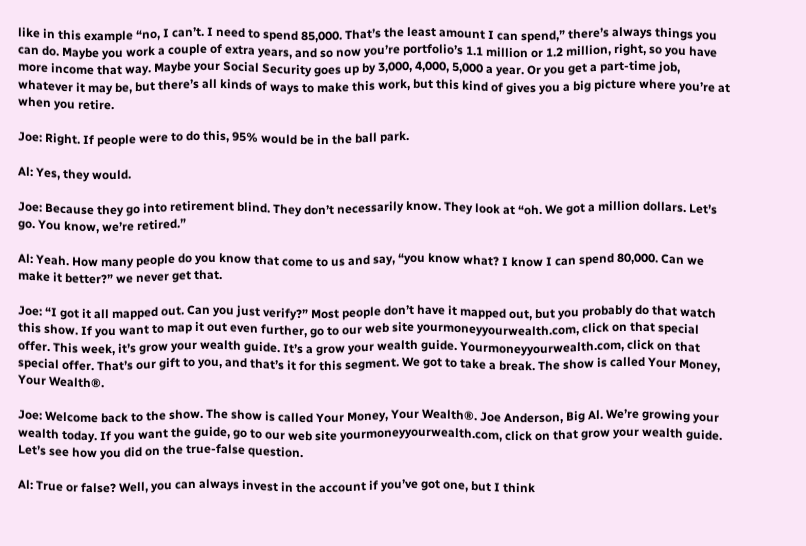like in this example “no, I can’t. I need to spend 85,000. That’s the least amount I can spend,” there’s always things you can do. Maybe you work a couple of extra years, and so now you’re portfolio’s 1.1 million or 1.2 million, right, so you have more income that way. Maybe your Social Security goes up by 3,000, 4,000, 5,000 a year. Or you get a part-time job, whatever it may be, but there’s all kinds of ways to make this work, but this kind of gives you a big picture where you’re at when you retire.

Joe: Right. If people were to do this, 95% would be in the ball park.

Al: Yes, they would.

Joe: Because they go into retirement blind. They don’t necessarily know. They look at “oh. We got a million dollars. Let’s go. You know, we’re retired.”

Al: Yeah. How many people do you know that come to us and say, “you know what? I know I can spend 80,000. Can we make it better?” we never get that.

Joe: “I got it all mapped out. Can you just verify?” Most people don’t have it mapped out, but you probably do that watch this show. If you want to map it out even further, go to our web site yourmoneyyourwealth.com, click on that special offer. This week, it’s grow your wealth guide. It’s a grow your wealth guide. Yourmoneyyourwealth.com, click on that special offer. That’s our gift to you, and that’s it for this segment. We got to take a break. The show is called Your Money, Your Wealth®.

Joe: Welcome back to the show. The show is called Your Money, Your Wealth®. Joe Anderson, Big Al. We’re growing your wealth today. If you want the guide, go to our web site yourmoneyyourwealth.com, click on that grow your wealth guide. Let’s see how you did on the true-false question.

Al: True or false? Well, you can always invest in the account if you’ve got one, but I think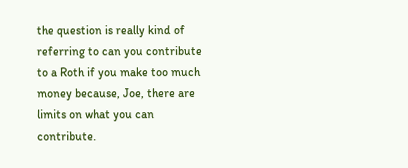the question is really kind of referring to can you contribute to a Roth if you make too much money because, Joe, there are limits on what you can contribute.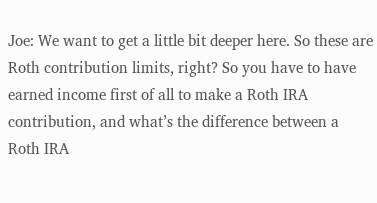Joe: We want to get a little bit deeper here. So these are Roth contribution limits, right? So you have to have earned income first of all to make a Roth IRA contribution, and what’s the difference between a Roth IRA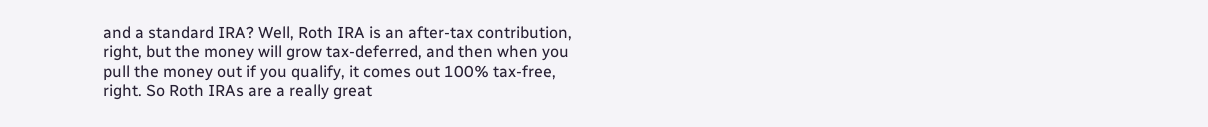and a standard IRA? Well, Roth IRA is an after-tax contribution, right, but the money will grow tax-deferred, and then when you pull the money out if you qualify, it comes out 100% tax-free, right. So Roth IRAs are a really great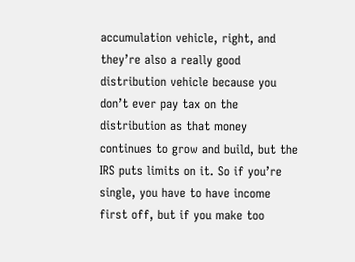accumulation vehicle, right, and they’re also a really good distribution vehicle because you don’t ever pay tax on the distribution as that money continues to grow and build, but the IRS puts limits on it. So if you’re single, you have to have income first off, but if you make too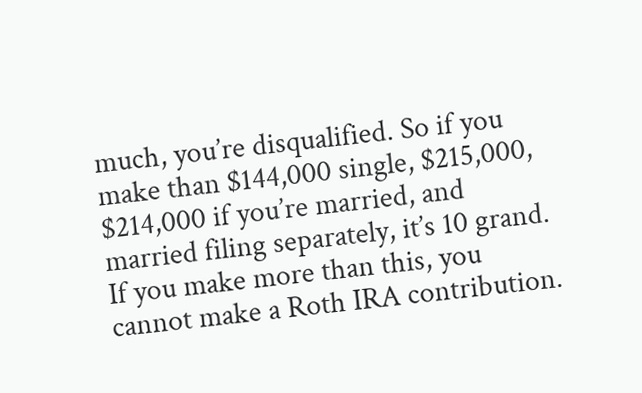much, you’re disqualified. So if you make than $144,000 single, $215,000, $214,000 if you’re married, and married filing separately, it’s 10 grand. If you make more than this, you cannot make a Roth IRA contribution.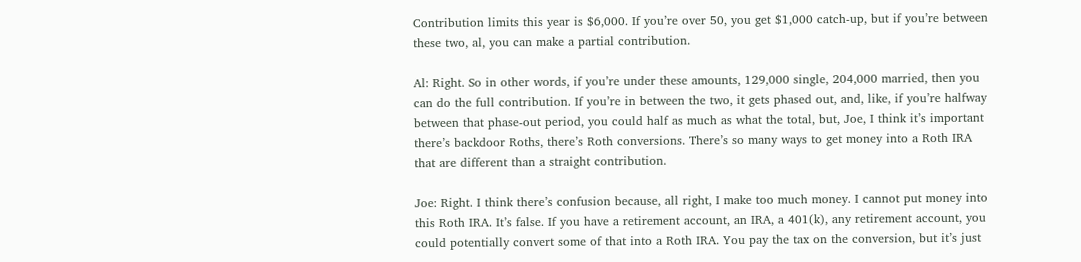Contribution limits this year is $6,000. If you’re over 50, you get $1,000 catch-up, but if you’re between these two, al, you can make a partial contribution.

Al: Right. So in other words, if you’re under these amounts, 129,000 single, 204,000 married, then you can do the full contribution. If you’re in between the two, it gets phased out, and, like, if you’re halfway between that phase-out period, you could half as much as what the total, but, Joe, I think it’s important there’s backdoor Roths, there’s Roth conversions. There’s so many ways to get money into a Roth IRA that are different than a straight contribution.

Joe: Right. I think there’s confusion because, all right, I make too much money. I cannot put money into this Roth IRA. It’s false. If you have a retirement account, an IRA, a 401(k), any retirement account, you could potentially convert some of that into a Roth IRA. You pay the tax on the conversion, but it’s just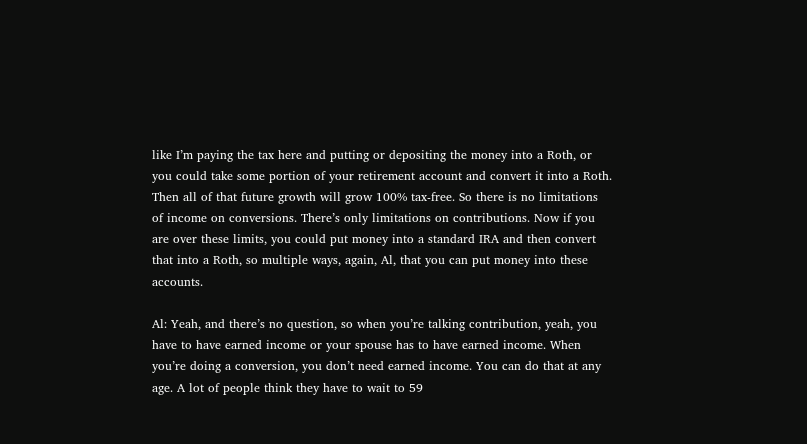like I’m paying the tax here and putting or depositing the money into a Roth, or you could take some portion of your retirement account and convert it into a Roth. Then all of that future growth will grow 100% tax-free. So there is no limitations of income on conversions. There’s only limitations on contributions. Now if you are over these limits, you could put money into a standard IRA and then convert that into a Roth, so multiple ways, again, Al, that you can put money into these accounts.

Al: Yeah, and there’s no question, so when you’re talking contribution, yeah, you have to have earned income or your spouse has to have earned income. When you’re doing a conversion, you don’t need earned income. You can do that at any age. A lot of people think they have to wait to 59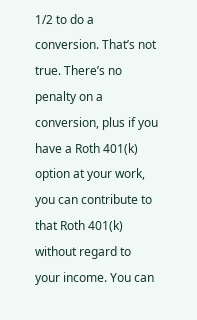1/2 to do a conversion. That’s not true. There’s no penalty on a conversion, plus if you have a Roth 401(k) option at your work, you can contribute to that Roth 401(k) without regard to your income. You can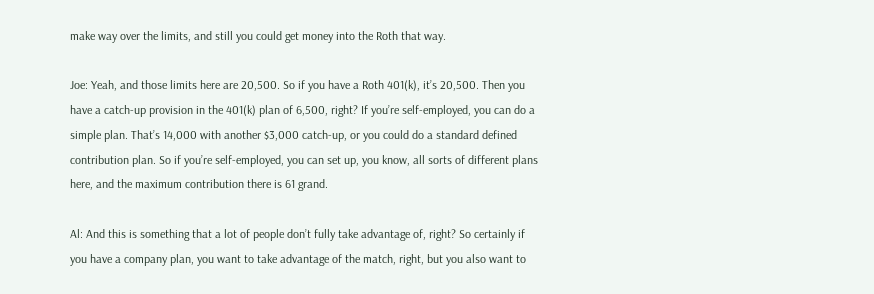make way over the limits, and still you could get money into the Roth that way.

Joe: Yeah, and those limits here are 20,500. So if you have a Roth 401(k), it’s 20,500. Then you have a catch-up provision in the 401(k) plan of 6,500, right? If you’re self-employed, you can do a simple plan. That’s 14,000 with another $3,000 catch-up, or you could do a standard defined contribution plan. So if you’re self-employed, you can set up, you know, all sorts of different plans here, and the maximum contribution there is 61 grand.

Al: And this is something that a lot of people don’t fully take advantage of, right? So certainly if you have a company plan, you want to take advantage of the match, right, but you also want to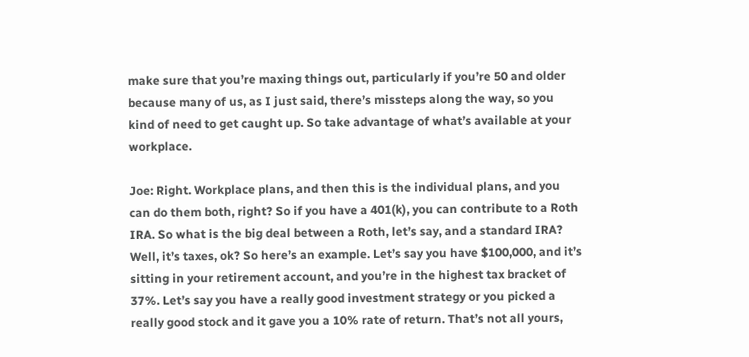make sure that you’re maxing things out, particularly if you’re 50 and older because many of us, as I just said, there’s missteps along the way, so you kind of need to get caught up. So take advantage of what’s available at your workplace.

Joe: Right. Workplace plans, and then this is the individual plans, and you can do them both, right? So if you have a 401(k), you can contribute to a Roth IRA. So what is the big deal between a Roth, let’s say, and a standard IRA? Well, it’s taxes, ok? So here’s an example. Let’s say you have $100,000, and it’s sitting in your retirement account, and you’re in the highest tax bracket of 37%. Let’s say you have a really good investment strategy or you picked a really good stock and it gave you a 10% rate of return. That’s not all yours,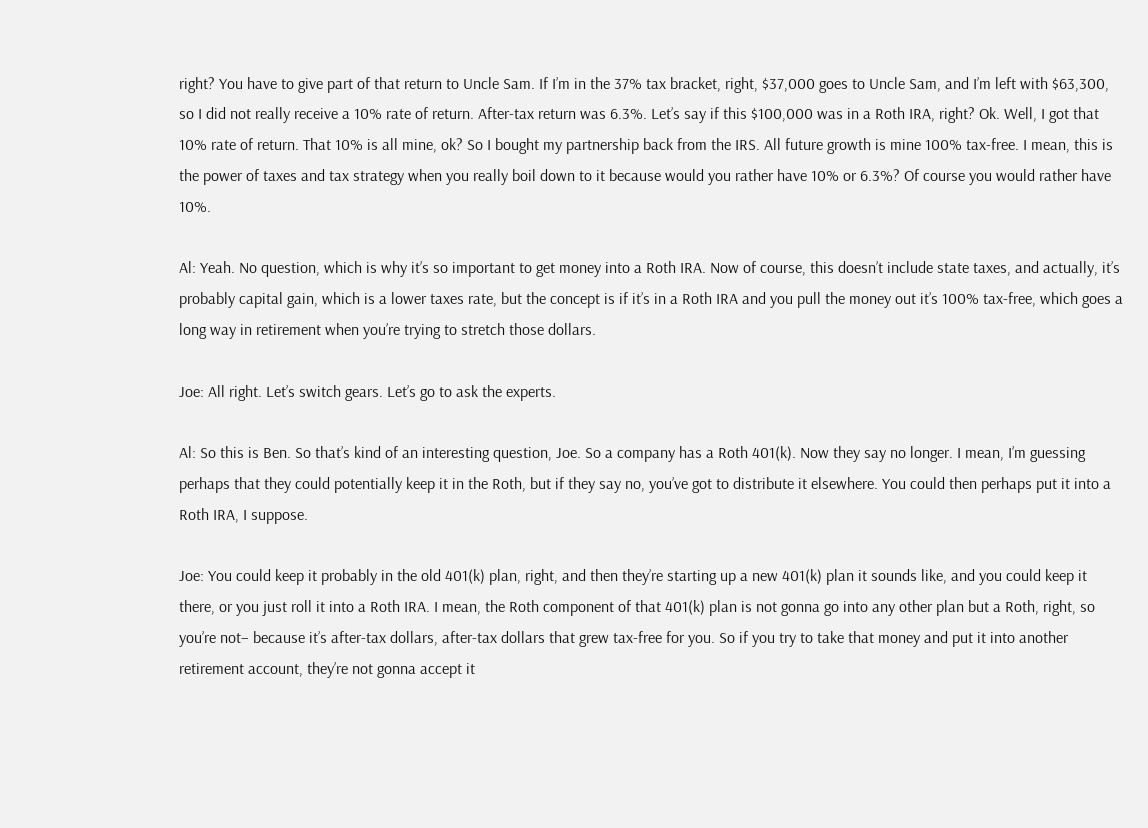right? You have to give part of that return to Uncle Sam. If I’m in the 37% tax bracket, right, $37,000 goes to Uncle Sam, and I’m left with $63,300, so I did not really receive a 10% rate of return. After-tax return was 6.3%. Let’s say if this $100,000 was in a Roth IRA, right? Ok. Well, I got that 10% rate of return. That 10% is all mine, ok? So I bought my partnership back from the IRS. All future growth is mine 100% tax-free. I mean, this is the power of taxes and tax strategy when you really boil down to it because would you rather have 10% or 6.3%? Of course you would rather have 10%.

Al: Yeah. No question, which is why it’s so important to get money into a Roth IRA. Now of course, this doesn’t include state taxes, and actually, it’s probably capital gain, which is a lower taxes rate, but the concept is if it’s in a Roth IRA and you pull the money out it’s 100% tax-free, which goes a long way in retirement when you’re trying to stretch those dollars.

Joe: All right. Let’s switch gears. Let’s go to ask the experts.

Al: So this is Ben. So that’s kind of an interesting question, Joe. So a company has a Roth 401(k). Now they say no longer. I mean, I’m guessing perhaps that they could potentially keep it in the Roth, but if they say no, you’ve got to distribute it elsewhere. You could then perhaps put it into a Roth IRA, I suppose.

Joe: You could keep it probably in the old 401(k) plan, right, and then they’re starting up a new 401(k) plan it sounds like, and you could keep it there, or you just roll it into a Roth IRA. I mean, the Roth component of that 401(k) plan is not gonna go into any other plan but a Roth, right, so you’re not– because it’s after-tax dollars, after-tax dollars that grew tax-free for you. So if you try to take that money and put it into another retirement account, they’re not gonna accept it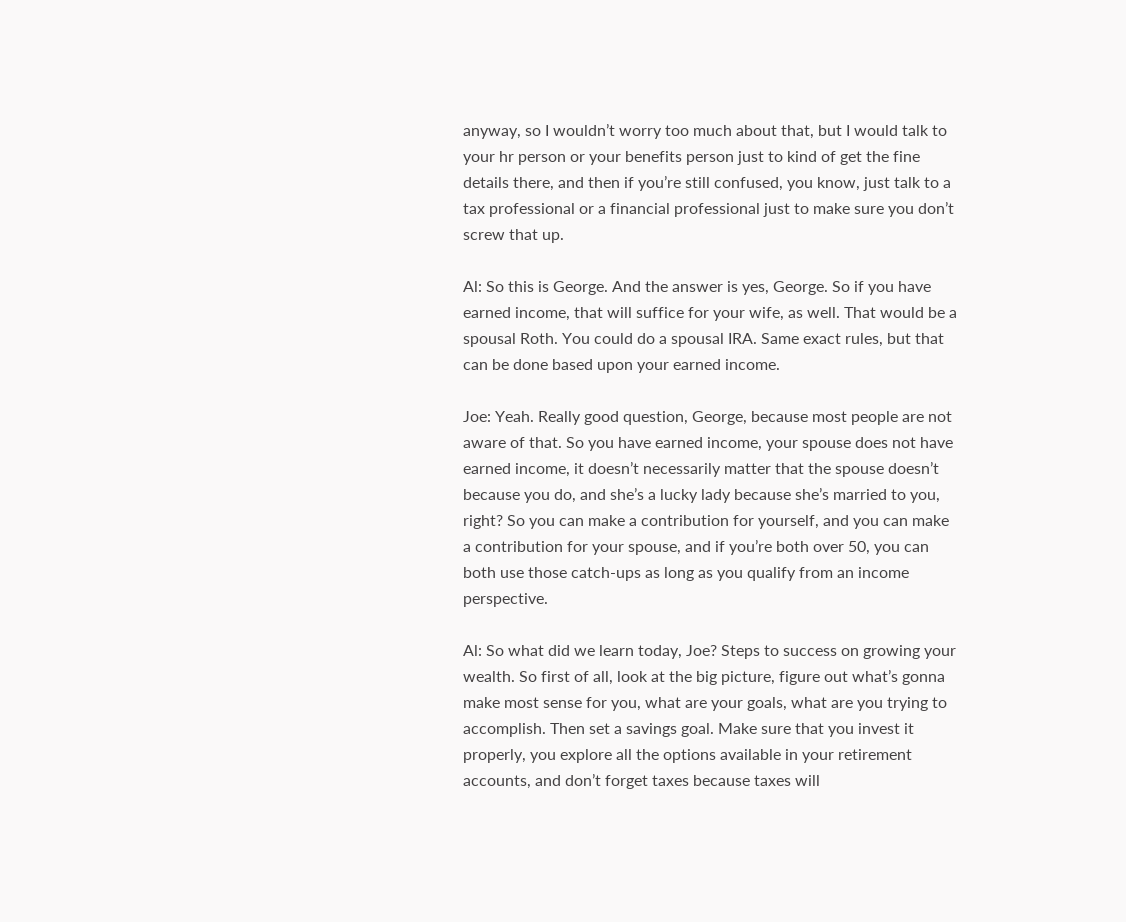anyway, so I wouldn’t worry too much about that, but I would talk to your hr person or your benefits person just to kind of get the fine details there, and then if you’re still confused, you know, just talk to a tax professional or a financial professional just to make sure you don’t screw that up.

Al: So this is George. And the answer is yes, George. So if you have earned income, that will suffice for your wife, as well. That would be a spousal Roth. You could do a spousal IRA. Same exact rules, but that can be done based upon your earned income.

Joe: Yeah. Really good question, George, because most people are not aware of that. So you have earned income, your spouse does not have earned income, it doesn’t necessarily matter that the spouse doesn’t because you do, and she’s a lucky lady because she’s married to you, right? So you can make a contribution for yourself, and you can make a contribution for your spouse, and if you’re both over 50, you can both use those catch-ups as long as you qualify from an income perspective.

Al: So what did we learn today, Joe? Steps to success on growing your wealth. So first of all, look at the big picture, figure out what’s gonna make most sense for you, what are your goals, what are you trying to accomplish. Then set a savings goal. Make sure that you invest it properly, you explore all the options available in your retirement accounts, and don’t forget taxes because taxes will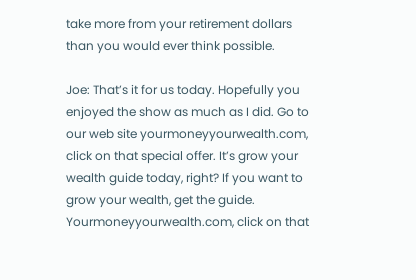take more from your retirement dollars than you would ever think possible.

Joe: That’s it for us today. Hopefully you enjoyed the show as much as I did. Go to our web site yourmoneyyourwealth.com, click on that special offer. It’s grow your wealth guide today, right? If you want to grow your wealth, get the guide. Yourmoneyyourwealth.com, click on that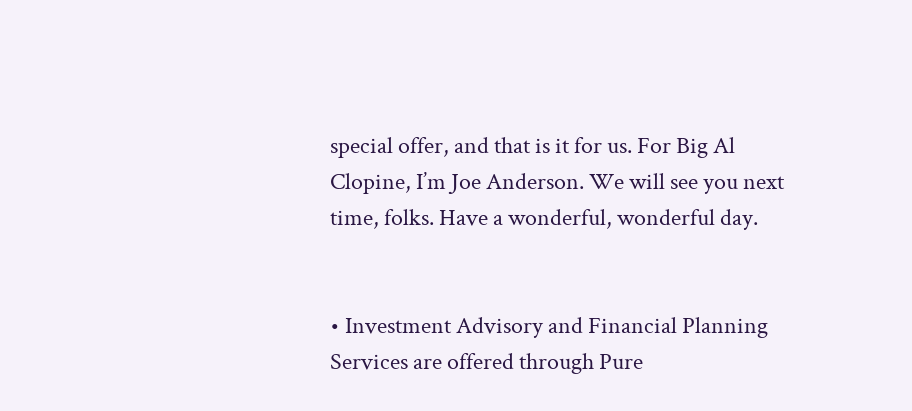special offer, and that is it for us. For Big Al Clopine, I’m Joe Anderson. We will see you next time, folks. Have a wonderful, wonderful day.


• Investment Advisory and Financial Planning Services are offered through Pure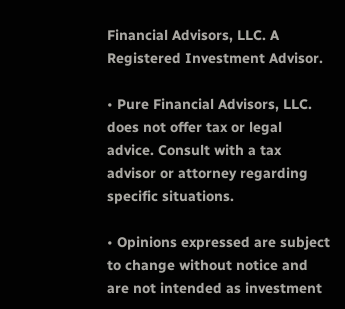Financial Advisors, LLC. A Registered Investment Advisor.

• Pure Financial Advisors, LLC. does not offer tax or legal advice. Consult with a tax advisor or attorney regarding specific situations.

• Opinions expressed are subject to change without notice and are not intended as investment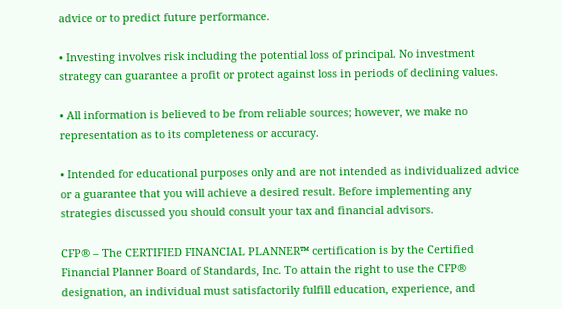advice or to predict future performance.

• Investing involves risk including the potential loss of principal. No investment strategy can guarantee a profit or protect against loss in periods of declining values.

• All information is believed to be from reliable sources; however, we make no representation as to its completeness or accuracy.

• Intended for educational purposes only and are not intended as individualized advice or a guarantee that you will achieve a desired result. Before implementing any strategies discussed you should consult your tax and financial advisors.

CFP® – The CERTIFIED FINANCIAL PLANNER™ certification is by the Certified Financial Planner Board of Standards, Inc. To attain the right to use the CFP® designation, an individual must satisfactorily fulfill education, experience, and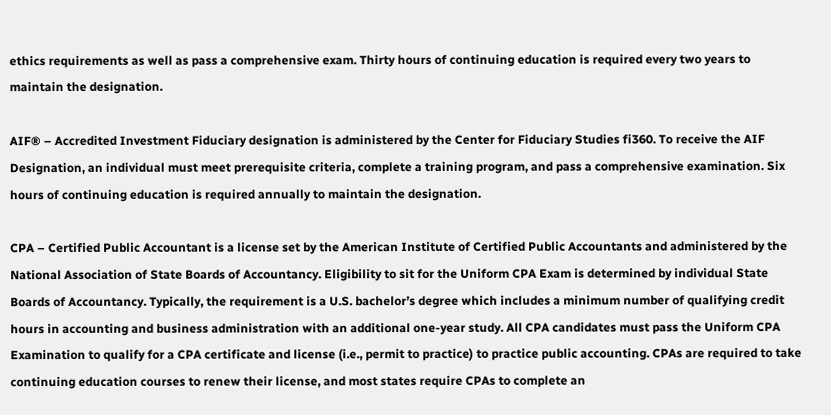ethics requirements as well as pass a comprehensive exam. Thirty hours of continuing education is required every two years to maintain the designation.

AIF® – Accredited Investment Fiduciary designation is administered by the Center for Fiduciary Studies fi360. To receive the AIF Designation, an individual must meet prerequisite criteria, complete a training program, and pass a comprehensive examination. Six hours of continuing education is required annually to maintain the designation.

CPA – Certified Public Accountant is a license set by the American Institute of Certified Public Accountants and administered by the National Association of State Boards of Accountancy. Eligibility to sit for the Uniform CPA Exam is determined by individual State Boards of Accountancy. Typically, the requirement is a U.S. bachelor’s degree which includes a minimum number of qualifying credit hours in accounting and business administration with an additional one-year study. All CPA candidates must pass the Uniform CPA Examination to qualify for a CPA certificate and license (i.e., permit to practice) to practice public accounting. CPAs are required to take continuing education courses to renew their license, and most states require CPAs to complete an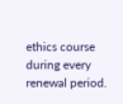ethics course during every renewal period.